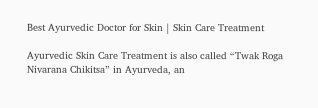Best Ayurvedic Doctor for Skin | Skin Care Treatment

Ayurvedic Skin Care Treatment is also called “Twak Roga Nivarana Chikitsa” in Ayurveda, an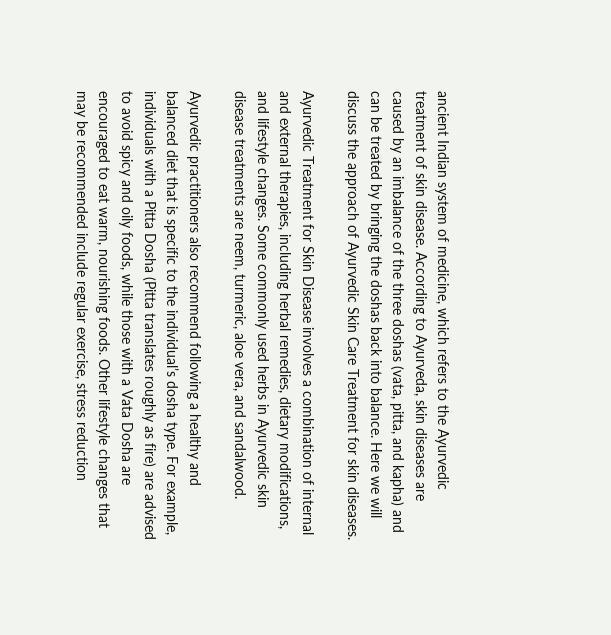ancient Indian system of medicine, which refers to the Ayurvedic treatment of skin disease. According to Ayurveda, skin diseases are caused by an imbalance of the three doshas (vata, pitta, and kapha) and can be treated by bringing the doshas back into balance. Here we will discuss the approach of Ayurvedic Skin Care Treatment for skin diseases.

Ayurvedic Treatment for Skin Disease involves a combination of internal and external therapies, including herbal remedies, dietary modifications, and lifestyle changes. Some commonly used herbs in Ayurvedic skin disease treatments are neem, turmeric, aloe vera, and sandalwood.

Ayurvedic practitioners also recommend following a healthy and balanced diet that is specific to the individual’s dosha type. For example, individuals with a Pitta Dosha (Pitta translates roughly as fire) are advised to avoid spicy and oily foods, while those with a Vata Dosha are encouraged to eat warm, nourishing foods. Other lifestyle changes that may be recommended include regular exercise, stress reduction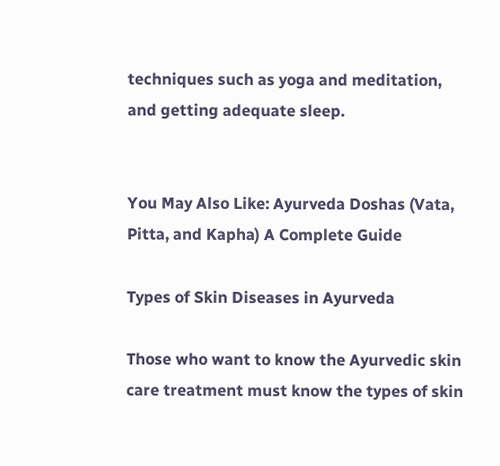techniques such as yoga and meditation, and getting adequate sleep.


You May Also Like: Ayurveda Doshas (Vata, Pitta, and Kapha) A Complete Guide

Types of Skin Diseases in Ayurveda

Those who want to know the Ayurvedic skin care treatment must know the types of skin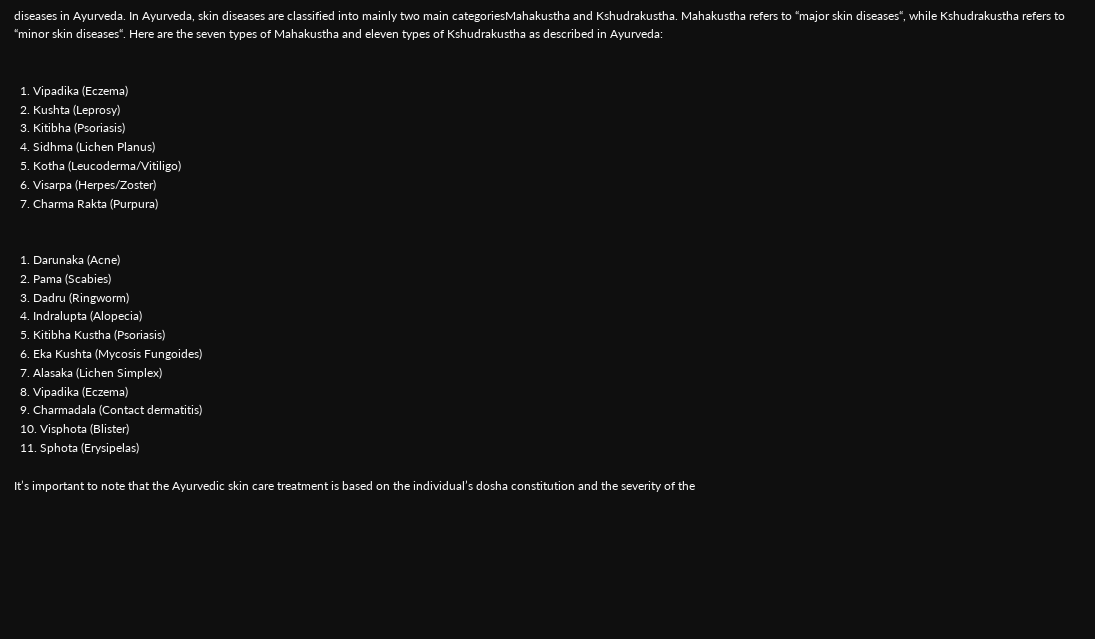diseases in Ayurveda. In Ayurveda, skin diseases are classified into mainly two main categoriesMahakustha and Kshudrakustha. Mahakustha refers to “major skin diseases“, while Kshudrakustha refers to “minor skin diseases“. Here are the seven types of Mahakustha and eleven types of Kshudrakustha as described in Ayurveda:


  1. Vipadika (Eczema)
  2. Kushta (Leprosy)
  3. Kitibha (Psoriasis)
  4. Sidhma (Lichen Planus)
  5. Kotha (Leucoderma/Vitiligo)
  6. Visarpa (Herpes/Zoster)
  7. Charma Rakta (Purpura)


  1. Darunaka (Acne)
  2. Pama (Scabies)
  3. Dadru (Ringworm)
  4. Indralupta (Alopecia)
  5. Kitibha Kustha (Psoriasis)
  6. Eka Kushta (Mycosis Fungoides)
  7. Alasaka (Lichen Simplex)
  8. Vipadika (Eczema)
  9. Charmadala (Contact dermatitis)
  10. Visphota (Blister)
  11. Sphota (Erysipelas)

It’s important to note that the Ayurvedic skin care treatment is based on the individual’s dosha constitution and the severity of the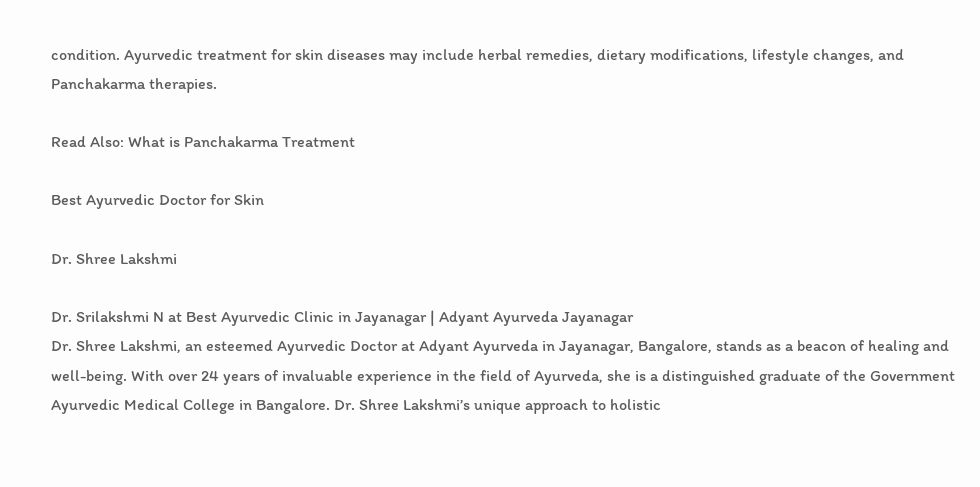condition. Ayurvedic treatment for skin diseases may include herbal remedies, dietary modifications, lifestyle changes, and Panchakarma therapies.

Read Also: What is Panchakarma Treatment

Best Ayurvedic Doctor for Skin

Dr. Shree Lakshmi

Dr. Srilakshmi N at Best Ayurvedic Clinic in Jayanagar | Adyant Ayurveda Jayanagar
Dr. Shree Lakshmi, an esteemed Ayurvedic Doctor at Adyant Ayurveda in Jayanagar, Bangalore, stands as a beacon of healing and well-being. With over 24 years of invaluable experience in the field of Ayurveda, she is a distinguished graduate of the Government Ayurvedic Medical College in Bangalore. Dr. Shree Lakshmi’s unique approach to holistic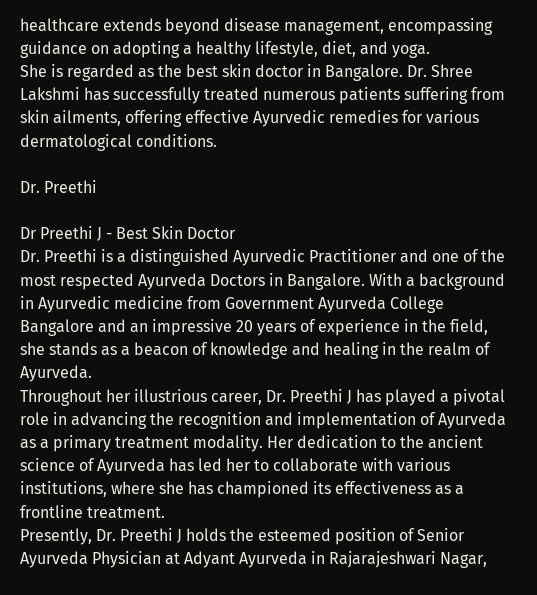healthcare extends beyond disease management, encompassing guidance on adopting a healthy lifestyle, diet, and yoga.
She is regarded as the best skin doctor in Bangalore. Dr. Shree Lakshmi has successfully treated numerous patients suffering from skin ailments, offering effective Ayurvedic remedies for various dermatological conditions.

Dr. Preethi

Dr Preethi J - Best Skin Doctor
Dr. Preethi is a distinguished Ayurvedic Practitioner and one of the most respected Ayurveda Doctors in Bangalore. With a background in Ayurvedic medicine from Government Ayurveda College Bangalore and an impressive 20 years of experience in the field, she stands as a beacon of knowledge and healing in the realm of Ayurveda.
Throughout her illustrious career, Dr. Preethi J has played a pivotal role in advancing the recognition and implementation of Ayurveda as a primary treatment modality. Her dedication to the ancient science of Ayurveda has led her to collaborate with various institutions, where she has championed its effectiveness as a frontline treatment.
Presently, Dr. Preethi J holds the esteemed position of Senior Ayurveda Physician at Adyant Ayurveda in Rajarajeshwari Nagar,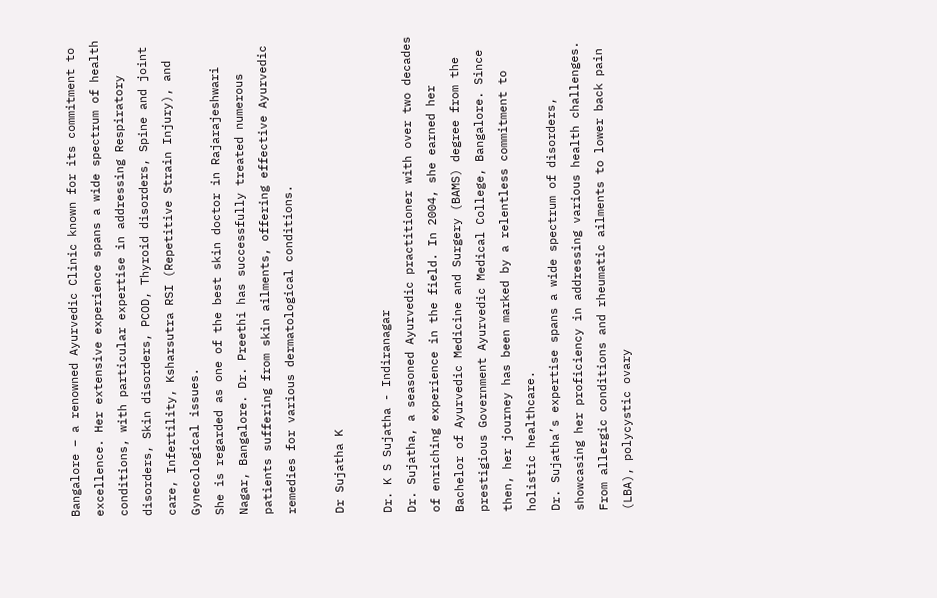Bangalore – a renowned Ayurvedic Clinic known for its commitment to excellence. Her extensive experience spans a wide spectrum of health conditions, with particular expertise in addressing Respiratory disorders, Skin disorders, PCOD, Thyroid disorders, Spine and joint care, Infertility, Ksharsutra RSI (Repetitive Strain Injury), and Gynecological issues.
She is regarded as one of the best skin doctor in Rajarajeshwari Nagar, Bangalore. Dr. Preethi has successfully treated numerous patients suffering from skin ailments, offering effective Ayurvedic remedies for various dermatological conditions.

Dr Sujatha K

Dr. K S Sujatha - Indiranagar
Dr. Sujatha, a seasoned Ayurvedic practitioner with over two decades of enriching experience in the field. In 2004, she earned her Bachelor of Ayurvedic Medicine and Surgery (BAMS) degree from the prestigious Government Ayurvedic Medical College, Bangalore. Since then, her journey has been marked by a relentless commitment to holistic healthcare.
Dr. Sujatha’s expertise spans a wide spectrum of disorders, showcasing her proficiency in addressing various health challenges. From allergic conditions and rheumatic ailments to lower back pain (LBA), polycystic ovary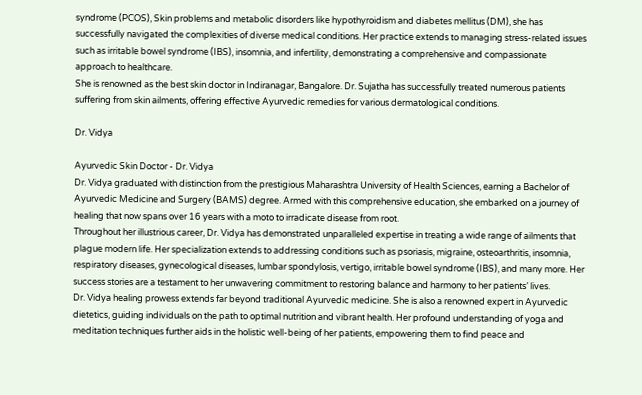syndrome (PCOS), Skin problems and metabolic disorders like hypothyroidism and diabetes mellitus (DM), she has successfully navigated the complexities of diverse medical conditions. Her practice extends to managing stress-related issues such as irritable bowel syndrome (IBS), insomnia, and infertility, demonstrating a comprehensive and compassionate approach to healthcare.
She is renowned as the best skin doctor in Indiranagar, Bangalore. Dr. Sujatha has successfully treated numerous patients suffering from skin ailments, offering effective Ayurvedic remedies for various dermatological conditions.

Dr. Vidya

Ayurvedic Skin Doctor - Dr. Vidya
Dr. Vidya graduated with distinction from the prestigious Maharashtra University of Health Sciences, earning a Bachelor of Ayurvedic Medicine and Surgery (BAMS) degree. Armed with this comprehensive education, she embarked on a journey of healing that now spans over 16 years with a moto to irradicate disease from root.
Throughout her illustrious career, Dr. Vidya has demonstrated unparalleled expertise in treating a wide range of ailments that plague modern life. Her specialization extends to addressing conditions such as psoriasis, migraine, osteoarthritis, insomnia, respiratory diseases, gynecological diseases, lumbar spondylosis, vertigo, irritable bowel syndrome (IBS), and many more. Her success stories are a testament to her unwavering commitment to restoring balance and harmony to her patients’ lives.
Dr. Vidya healing prowess extends far beyond traditional Ayurvedic medicine. She is also a renowned expert in Ayurvedic dietetics, guiding individuals on the path to optimal nutrition and vibrant health. Her profound understanding of yoga and meditation techniques further aids in the holistic well-being of her patients, empowering them to find peace and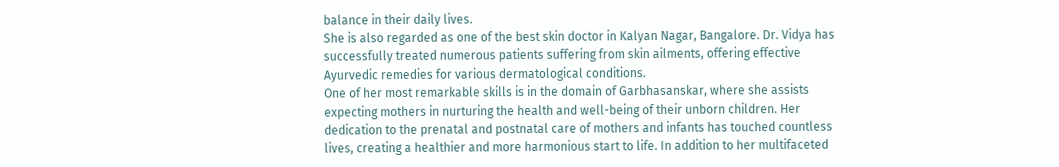balance in their daily lives.
She is also regarded as one of the best skin doctor in Kalyan Nagar, Bangalore. Dr. Vidya has successfully treated numerous patients suffering from skin ailments, offering effective Ayurvedic remedies for various dermatological conditions.
One of her most remarkable skills is in the domain of Garbhasanskar, where she assists expecting mothers in nurturing the health and well-being of their unborn children. Her dedication to the prenatal and postnatal care of mothers and infants has touched countless lives, creating a healthier and more harmonious start to life. In addition to her multifaceted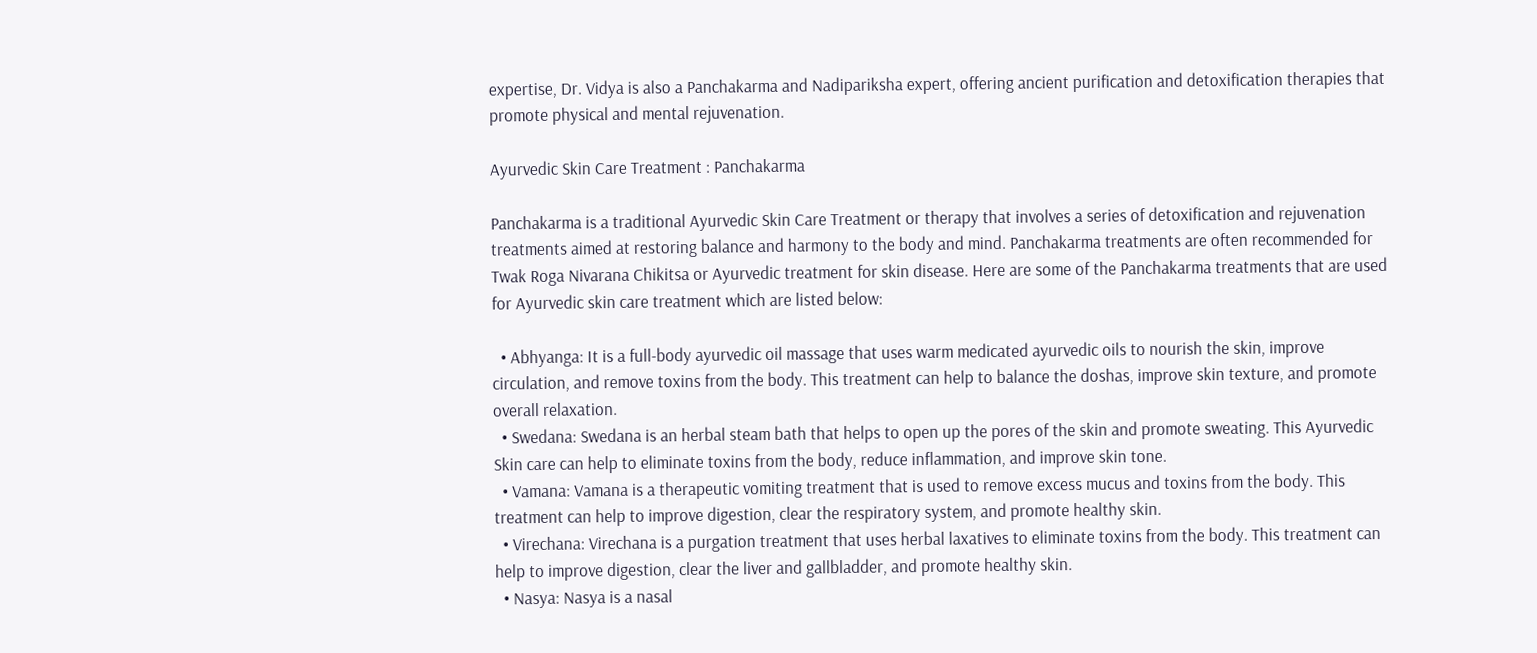expertise, Dr. Vidya is also a Panchakarma and Nadipariksha expert, offering ancient purification and detoxification therapies that promote physical and mental rejuvenation.

Ayurvedic Skin Care Treatment : Panchakarma

Panchakarma is a traditional Ayurvedic Skin Care Treatment or therapy that involves a series of detoxification and rejuvenation treatments aimed at restoring balance and harmony to the body and mind. Panchakarma treatments are often recommended for Twak Roga Nivarana Chikitsa or Ayurvedic treatment for skin disease. Here are some of the Panchakarma treatments that are used for Ayurvedic skin care treatment which are listed below:

  • Abhyanga: It is a full-body ayurvedic oil massage that uses warm medicated ayurvedic oils to nourish the skin, improve circulation, and remove toxins from the body. This treatment can help to balance the doshas, improve skin texture, and promote overall relaxation.
  • Swedana: Swedana is an herbal steam bath that helps to open up the pores of the skin and promote sweating. This Ayurvedic Skin care can help to eliminate toxins from the body, reduce inflammation, and improve skin tone.
  • Vamana: Vamana is a therapeutic vomiting treatment that is used to remove excess mucus and toxins from the body. This treatment can help to improve digestion, clear the respiratory system, and promote healthy skin.
  • Virechana: Virechana is a purgation treatment that uses herbal laxatives to eliminate toxins from the body. This treatment can help to improve digestion, clear the liver and gallbladder, and promote healthy skin.
  • Nasya: Nasya is a nasal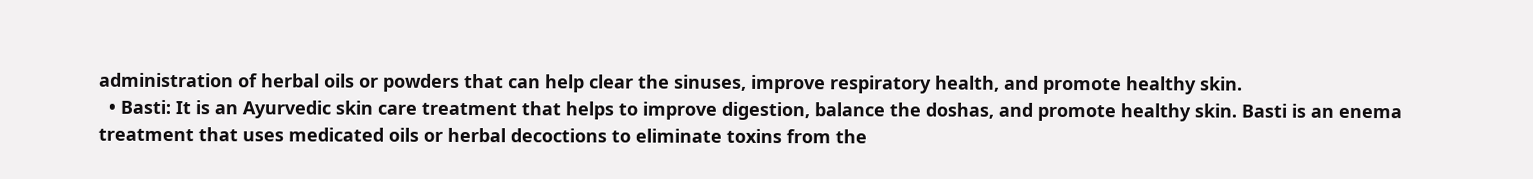administration of herbal oils or powders that can help clear the sinuses, improve respiratory health, and promote healthy skin.
  • Basti: It is an Ayurvedic skin care treatment that helps to improve digestion, balance the doshas, and promote healthy skin. Basti is an enema treatment that uses medicated oils or herbal decoctions to eliminate toxins from the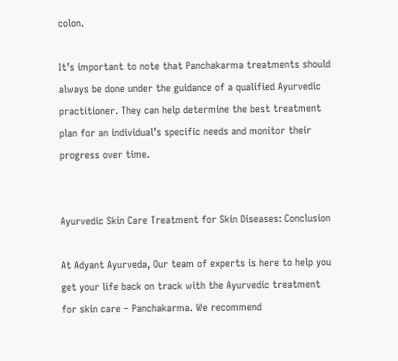colon.

It’s important to note that Panchakarma treatments should always be done under the guidance of a qualified Ayurvedic practitioner. They can help determine the best treatment plan for an individual’s specific needs and monitor their progress over time.


Ayurvedic Skin Care Treatment for Skin Diseases: Conclusion

At Adyant Ayurveda, Our team of experts is here to help you get your life back on track with the Ayurvedic treatment for skin care – Panchakarma. We recommend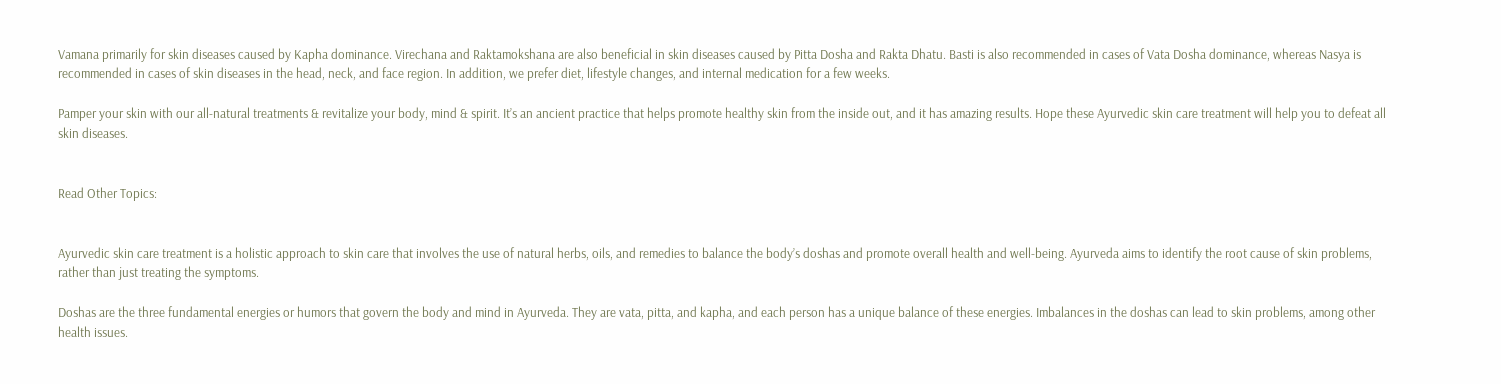Vamana primarily for skin diseases caused by Kapha dominance. Virechana and Raktamokshana are also beneficial in skin diseases caused by Pitta Dosha and Rakta Dhatu. Basti is also recommended in cases of Vata Dosha dominance, whereas Nasya is recommended in cases of skin diseases in the head, neck, and face region. In addition, we prefer diet, lifestyle changes, and internal medication for a few weeks.

Pamper your skin with our all-natural treatments & revitalize your body, mind & spirit. It’s an ancient practice that helps promote healthy skin from the inside out, and it has amazing results. Hope these Ayurvedic skin care treatment will help you to defeat all skin diseases.


Read Other Topics:


Ayurvedic skin care treatment is a holistic approach to skin care that involves the use of natural herbs, oils, and remedies to balance the body’s doshas and promote overall health and well-being. Ayurveda aims to identify the root cause of skin problems, rather than just treating the symptoms.

Doshas are the three fundamental energies or humors that govern the body and mind in Ayurveda. They are vata, pitta, and kapha, and each person has a unique balance of these energies. Imbalances in the doshas can lead to skin problems, among other health issues.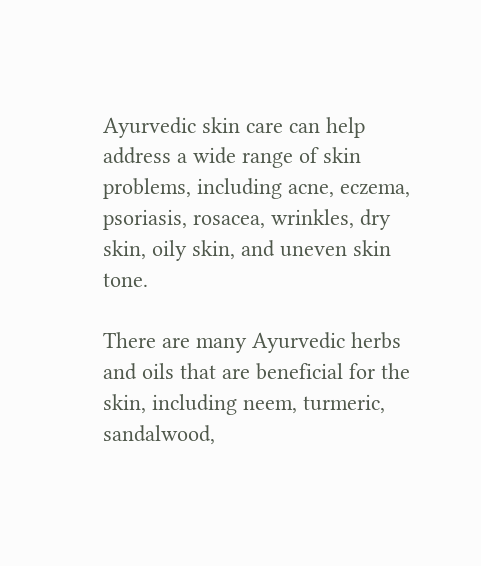Ayurvedic skin care can help address a wide range of skin problems, including acne, eczema, psoriasis, rosacea, wrinkles, dry skin, oily skin, and uneven skin tone.

There are many Ayurvedic herbs and oils that are beneficial for the skin, including neem, turmeric, sandalwood,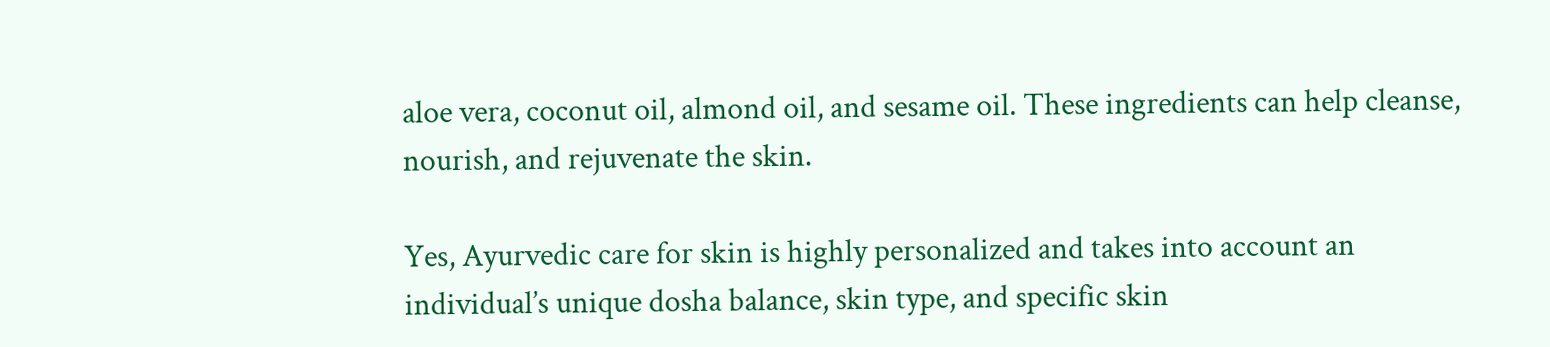aloe vera, coconut oil, almond oil, and sesame oil. These ingredients can help cleanse, nourish, and rejuvenate the skin.

Yes, Ayurvedic care for skin is highly personalized and takes into account an individual’s unique dosha balance, skin type, and specific skin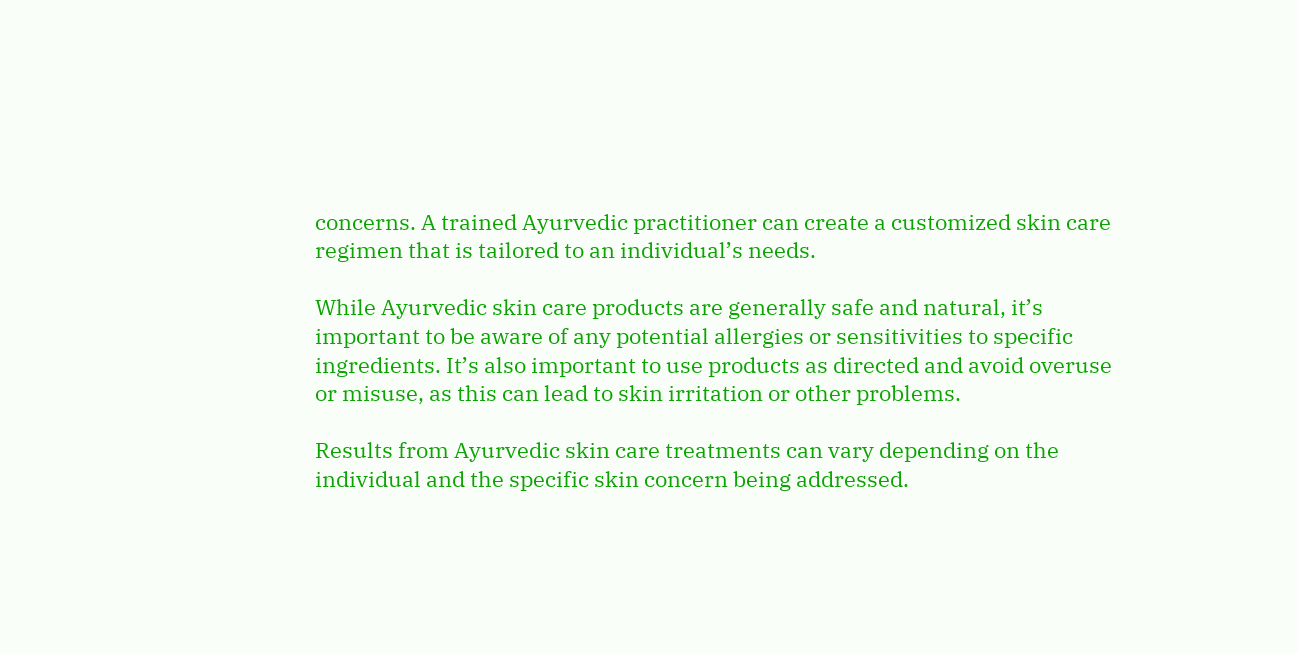concerns. A trained Ayurvedic practitioner can create a customized skin care regimen that is tailored to an individual’s needs.

While Ayurvedic skin care products are generally safe and natural, it’s important to be aware of any potential allergies or sensitivities to specific ingredients. It’s also important to use products as directed and avoid overuse or misuse, as this can lead to skin irritation or other problems.

Results from Ayurvedic skin care treatments can vary depending on the individual and the specific skin concern being addressed.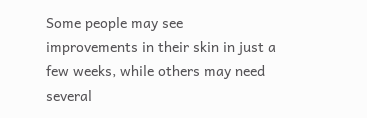Some people may see improvements in their skin in just a few weeks, while others may need several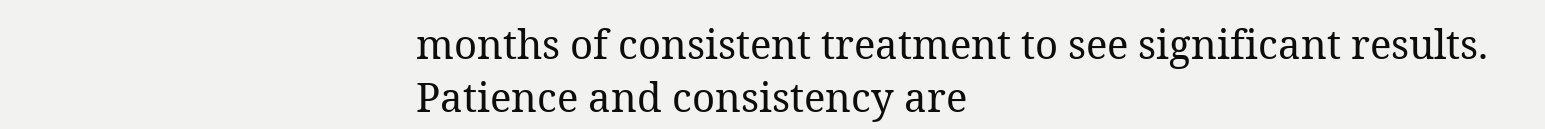months of consistent treatment to see significant results. Patience and consistency are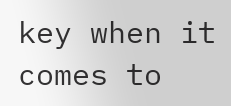key when it comes to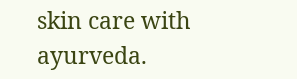skin care with ayurveda.